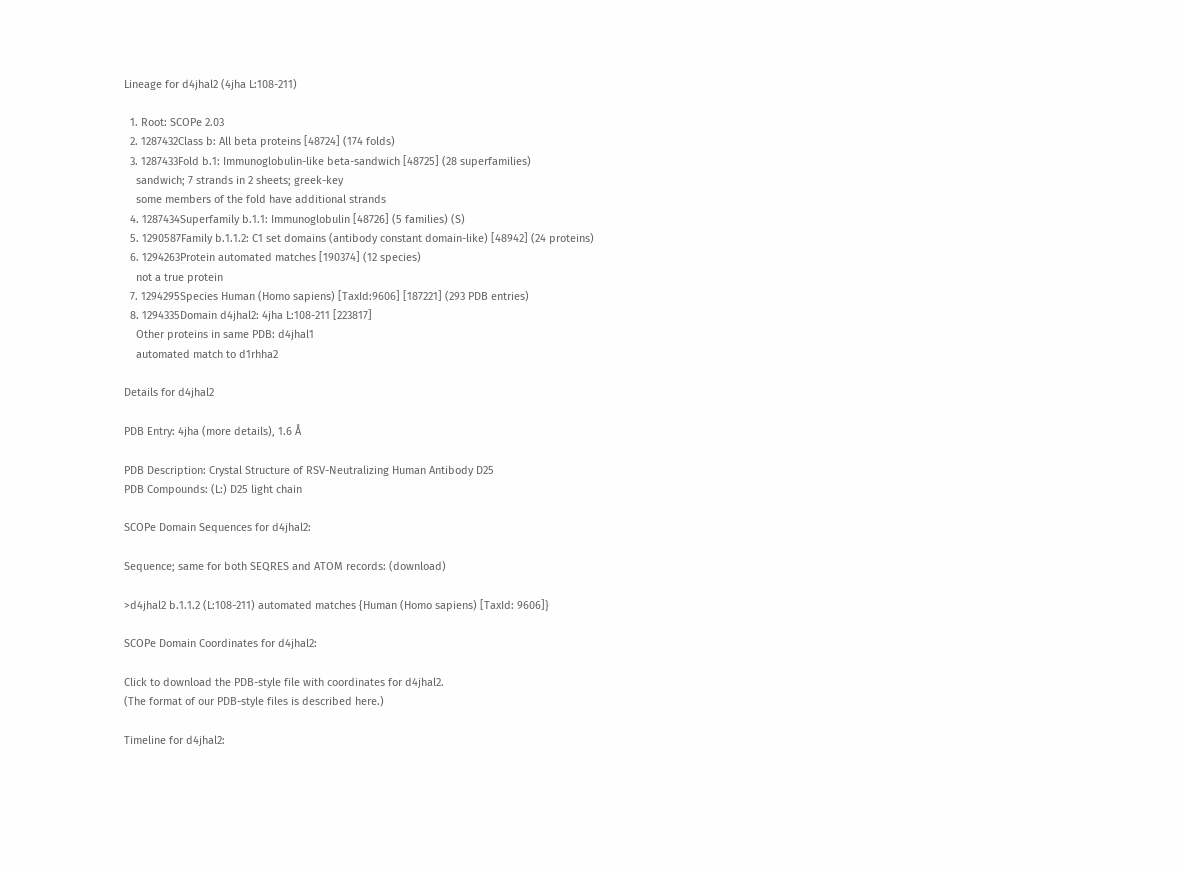Lineage for d4jhal2 (4jha L:108-211)

  1. Root: SCOPe 2.03
  2. 1287432Class b: All beta proteins [48724] (174 folds)
  3. 1287433Fold b.1: Immunoglobulin-like beta-sandwich [48725] (28 superfamilies)
    sandwich; 7 strands in 2 sheets; greek-key
    some members of the fold have additional strands
  4. 1287434Superfamily b.1.1: Immunoglobulin [48726] (5 families) (S)
  5. 1290587Family b.1.1.2: C1 set domains (antibody constant domain-like) [48942] (24 proteins)
  6. 1294263Protein automated matches [190374] (12 species)
    not a true protein
  7. 1294295Species Human (Homo sapiens) [TaxId:9606] [187221] (293 PDB entries)
  8. 1294335Domain d4jhal2: 4jha L:108-211 [223817]
    Other proteins in same PDB: d4jhal1
    automated match to d1rhha2

Details for d4jhal2

PDB Entry: 4jha (more details), 1.6 Å

PDB Description: Crystal Structure of RSV-Neutralizing Human Antibody D25
PDB Compounds: (L:) D25 light chain

SCOPe Domain Sequences for d4jhal2:

Sequence; same for both SEQRES and ATOM records: (download)

>d4jhal2 b.1.1.2 (L:108-211) automated matches {Human (Homo sapiens) [TaxId: 9606]}

SCOPe Domain Coordinates for d4jhal2:

Click to download the PDB-style file with coordinates for d4jhal2.
(The format of our PDB-style files is described here.)

Timeline for d4jhal2: